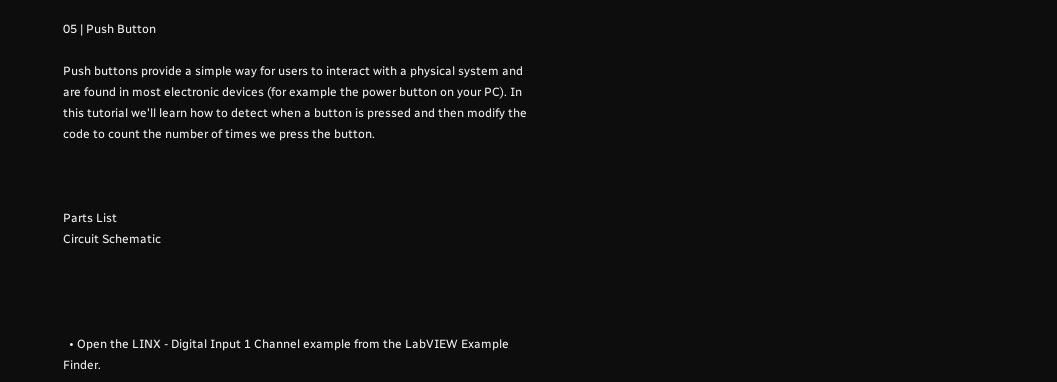05 | Push Button

Push buttons provide a simple way for users to interact with a physical system and are found in most electronic devices (for example the power button on your PC). In this tutorial we'll learn how to detect when a button is pressed and then modify the code to count the number of times we press the button.



Parts List
Circuit Schematic




  • Open the LINX - Digital Input 1 Channel example from the LabVIEW Example Finder.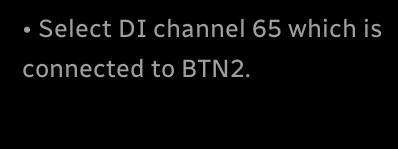• Select DI channel 65 which is connected to BTN2.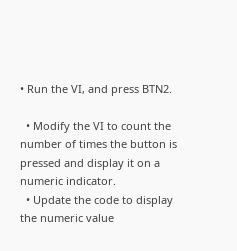• Run the VI, and press BTN2.

  • Modify the VI to count the number of times the button is pressed and display it on a numeric indicator.
  • Update the code to display the numeric value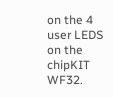on the 4 user LEDS on the chipKIT WF32.